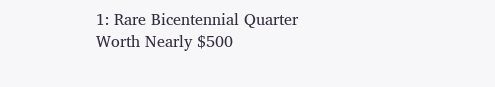1: Rare Bicentennial Quarter Worth Nearly $500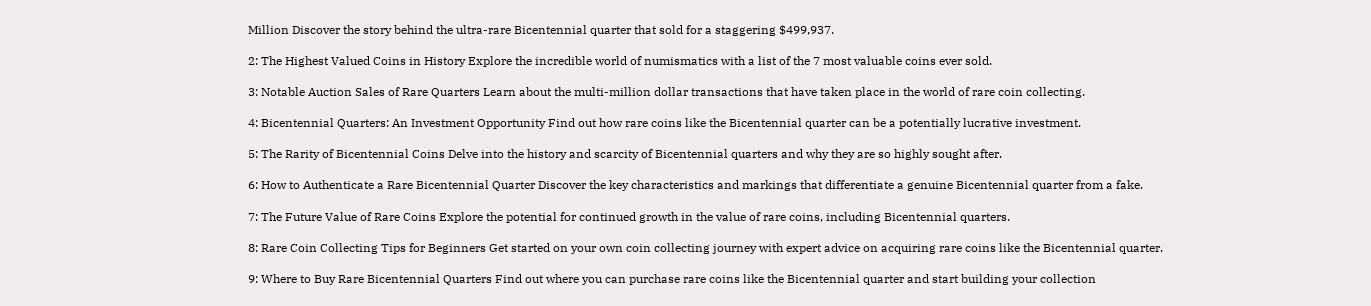Million Discover the story behind the ultra-rare Bicentennial quarter that sold for a staggering $499,937.

2: The Highest Valued Coins in History Explore the incredible world of numismatics with a list of the 7 most valuable coins ever sold.

3: Notable Auction Sales of Rare Quarters Learn about the multi-million dollar transactions that have taken place in the world of rare coin collecting.

4: Bicentennial Quarters: An Investment Opportunity Find out how rare coins like the Bicentennial quarter can be a potentially lucrative investment.

5: The Rarity of Bicentennial Coins Delve into the history and scarcity of Bicentennial quarters and why they are so highly sought after.

6: How to Authenticate a Rare Bicentennial Quarter Discover the key characteristics and markings that differentiate a genuine Bicentennial quarter from a fake.

7: The Future Value of Rare Coins Explore the potential for continued growth in the value of rare coins, including Bicentennial quarters.

8: Rare Coin Collecting Tips for Beginners Get started on your own coin collecting journey with expert advice on acquiring rare coins like the Bicentennial quarter.

9: Where to Buy Rare Bicentennial Quarters Find out where you can purchase rare coins like the Bicentennial quarter and start building your collection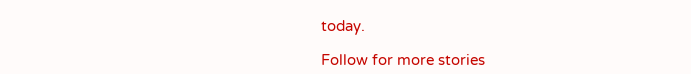today.

Follow for more stories